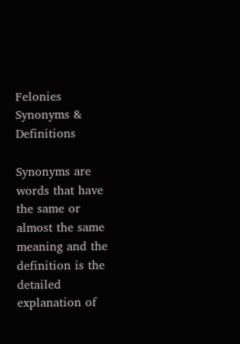Felonies Synonyms & Definitions

Synonyms are words that have the same or almost the same meaning and the definition is the detailed explanation of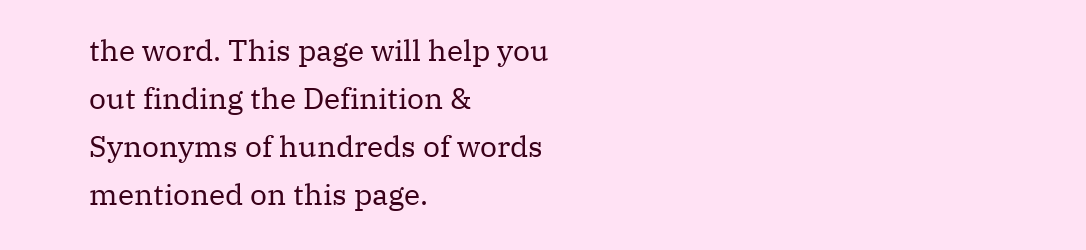the word. This page will help you out finding the Definition & Synonyms of hundreds of words mentioned on this page.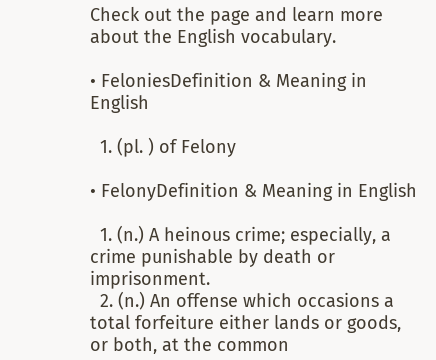Check out the page and learn more about the English vocabulary.

• FeloniesDefinition & Meaning in English

  1. (pl. ) of Felony

• FelonyDefinition & Meaning in English

  1. (n.) A heinous crime; especially, a crime punishable by death or imprisonment.
  2. (n.) An offense which occasions a total forfeiture either lands or goods, or both, at the common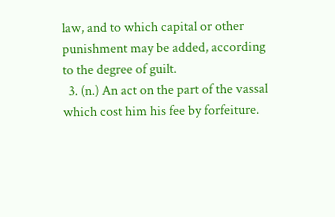law, and to which capital or other punishment may be added, according to the degree of guilt.
  3. (n.) An act on the part of the vassal which cost him his fee by forfeiture.